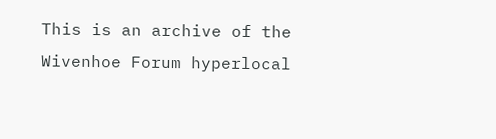This is an archive of the Wivenhoe Forum hyperlocal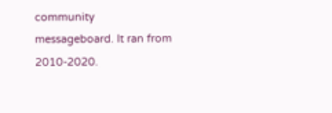community messageboard. It ran from 2010-2020.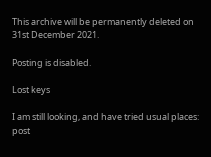This archive will be permanently deleted on 31st December 2021.

Posting is disabled.

Lost keys

I am still looking, and have tried usual places: post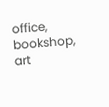office, bookshop, art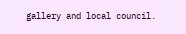gallery and local council.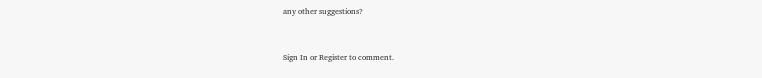any other suggestions?



Sign In or Register to comment.